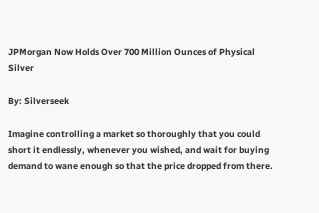JPMorgan Now Holds Over 700 Million Ounces of Physical Silver

By: Silverseek

Imagine controlling a market so thoroughly that you could short it endlessly, whenever you wished, and wait for buying demand to wane enough so that the price dropped from there.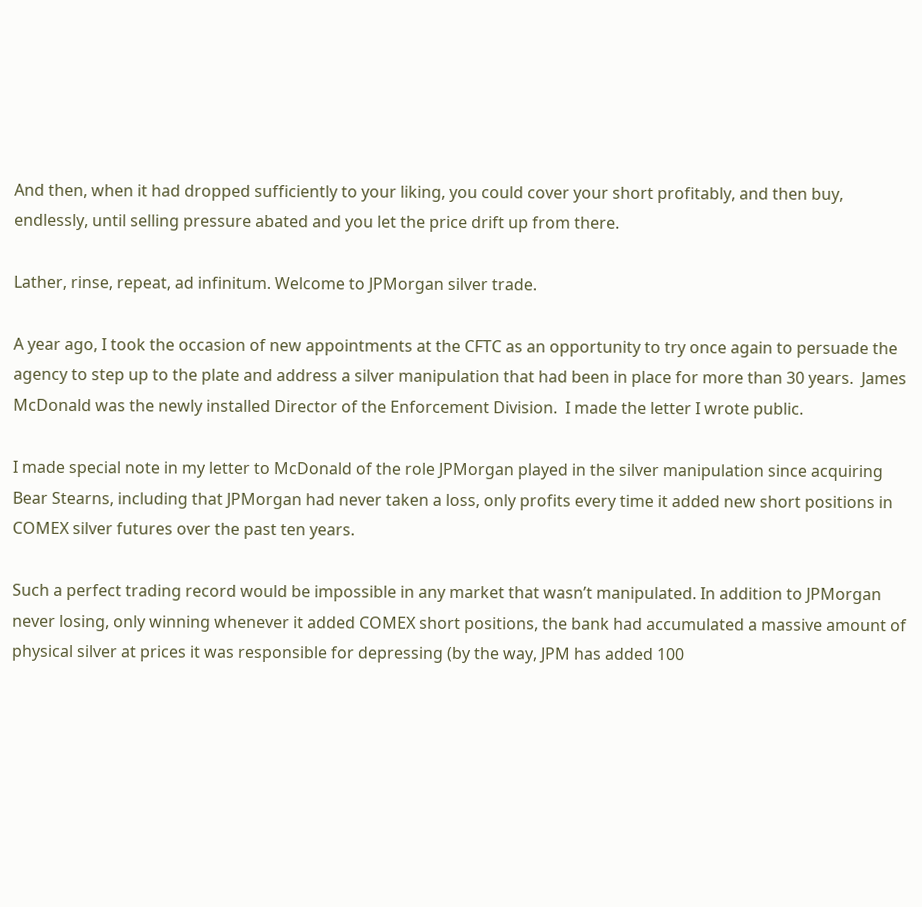And then, when it had dropped sufficiently to your liking, you could cover your short profitably, and then buy, endlessly, until selling pressure abated and you let the price drift up from there.

Lather, rinse, repeat, ad infinitum. Welcome to JPMorgan silver trade.

A year ago, I took the occasion of new appointments at the CFTC as an opportunity to try once again to persuade the agency to step up to the plate and address a silver manipulation that had been in place for more than 30 years.  James McDonald was the newly installed Director of the Enforcement Division.  I made the letter I wrote public.

I made special note in my letter to McDonald of the role JPMorgan played in the silver manipulation since acquiring Bear Stearns, including that JPMorgan had never taken a loss, only profits every time it added new short positions in COMEX silver futures over the past ten years.

Such a perfect trading record would be impossible in any market that wasn’t manipulated. In addition to JPMorgan never losing, only winning whenever it added COMEX short positions, the bank had accumulated a massive amount of physical silver at prices it was responsible for depressing (by the way, JPM has added 100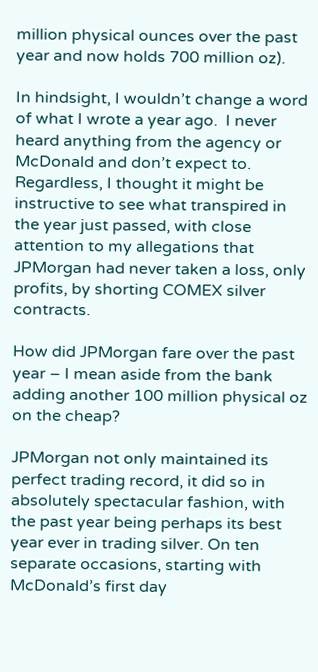million physical ounces over the past year and now holds 700 million oz).

In hindsight, I wouldn’t change a word of what I wrote a year ago.  I never heard anything from the agency or McDonald and don’t expect to. Regardless, I thought it might be instructive to see what transpired in the year just passed, with close attention to my allegations that JPMorgan had never taken a loss, only profits, by shorting COMEX silver contracts.

How did JPMorgan fare over the past year – I mean aside from the bank adding another 100 million physical oz on the cheap?

JPMorgan not only maintained its perfect trading record, it did so in absolutely spectacular fashion, with the past year being perhaps its best year ever in trading silver. On ten separate occasions, starting with McDonald’s first day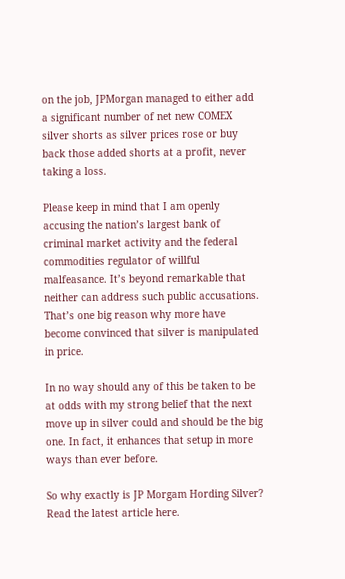on the job, JPMorgan managed to either add a significant number of net new COMEX silver shorts as silver prices rose or buy back those added shorts at a profit, never taking a loss.

Please keep in mind that I am openly accusing the nation’s largest bank of criminal market activity and the federal commodities regulator of willful malfeasance. It’s beyond remarkable that neither can address such public accusations. That’s one big reason why more have become convinced that silver is manipulated in price.

In no way should any of this be taken to be at odds with my strong belief that the next move up in silver could and should be the big one. In fact, it enhances that setup in more ways than ever before.

So why exactly is JP Morgam Hording Silver?  Read the latest article here.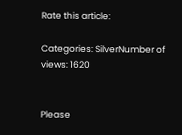Rate this article:

Categories: SilverNumber of views: 1620


Please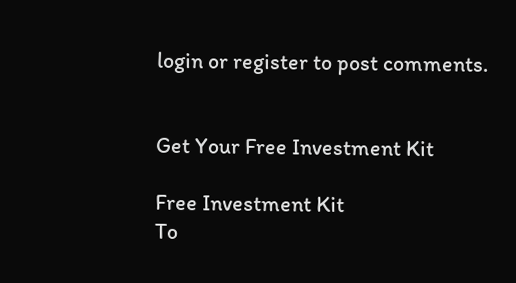login or register to post comments.


Get Your Free Investment Kit

Free Investment Kit
To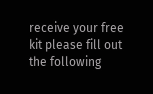receive your free kit please fill out the following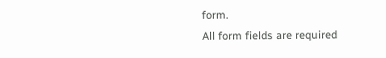form.
All form fields are required